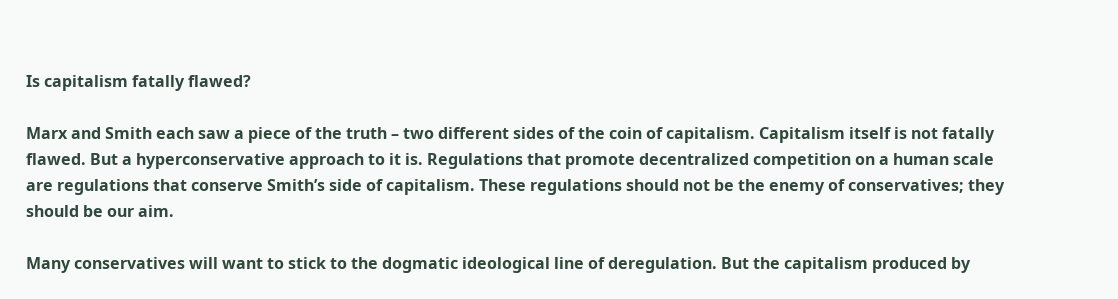Is capitalism fatally flawed?

Marx and Smith each saw a piece of the truth – two different sides of the coin of capitalism. Capitalism itself is not fatally flawed. But a hyperconservative approach to it is. Regulations that promote decentralized competition on a human scale are regulations that conserve Smith’s side of capitalism. These regulations should not be the enemy of conservatives; they should be our aim.

Many conservatives will want to stick to the dogmatic ideological line of deregulation. But the capitalism produced by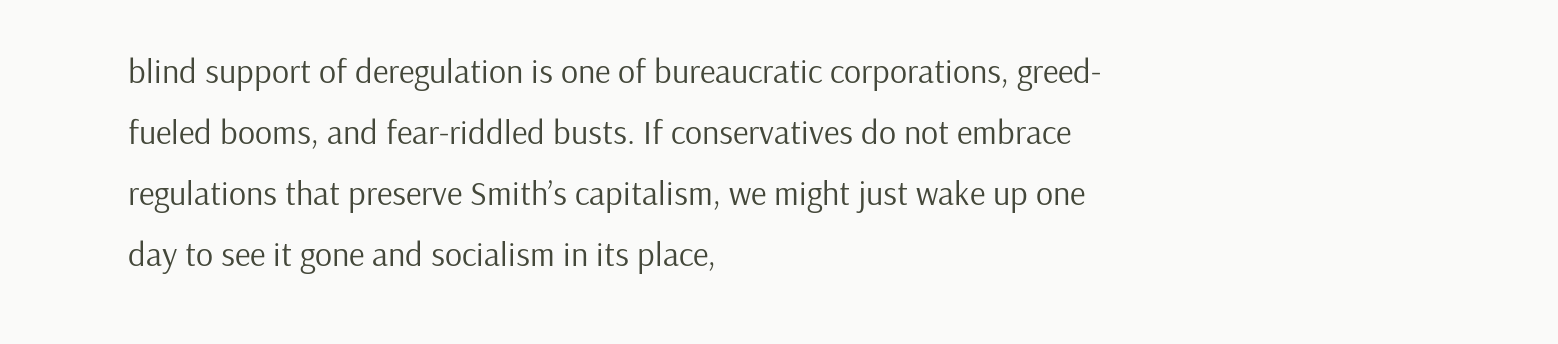blind support of deregulation is one of bureaucratic corporations, greed-fueled booms, and fear-riddled busts. If conservatives do not embrace regulations that preserve Smith’s capitalism, we might just wake up one day to see it gone and socialism in its place,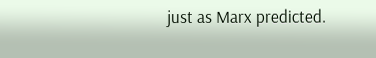just as Marx predicted.